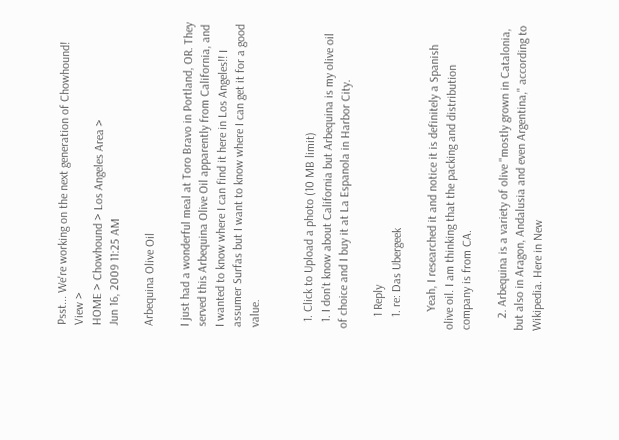Psst... We're working on the next generation of Chowhound! View >
HOME > Chowhound > Los Angeles Area >
Jun 16, 2009 11:25 AM

Arbequina Olive Oil

I just had a wonderful meal at Toro Bravo in Portland, OR. They served this Arbequina Olive Oil apparently from California, and I wanted to know where I can find it here in Los Angeles!! I assumer Surfas but I want to know where I can get it for a good value.


  1. Click to Upload a photo (10 MB limit)
  1. I don't know about California but Arbequina is my olive oil of choice and I buy it at La Espanola in Harbor City.

    1 Reply
    1. re: Das Ubergeek

      Yeah, I researched it and notice it is definitely a Spanish olive oil. I am thinking that the packing and distribution company is from CA.

    2. Arbequina is a variety of olive "mostly grown in Catalonia, but also in Aragon, Andalusia and even Argentina," according to Wikipedia. Here in New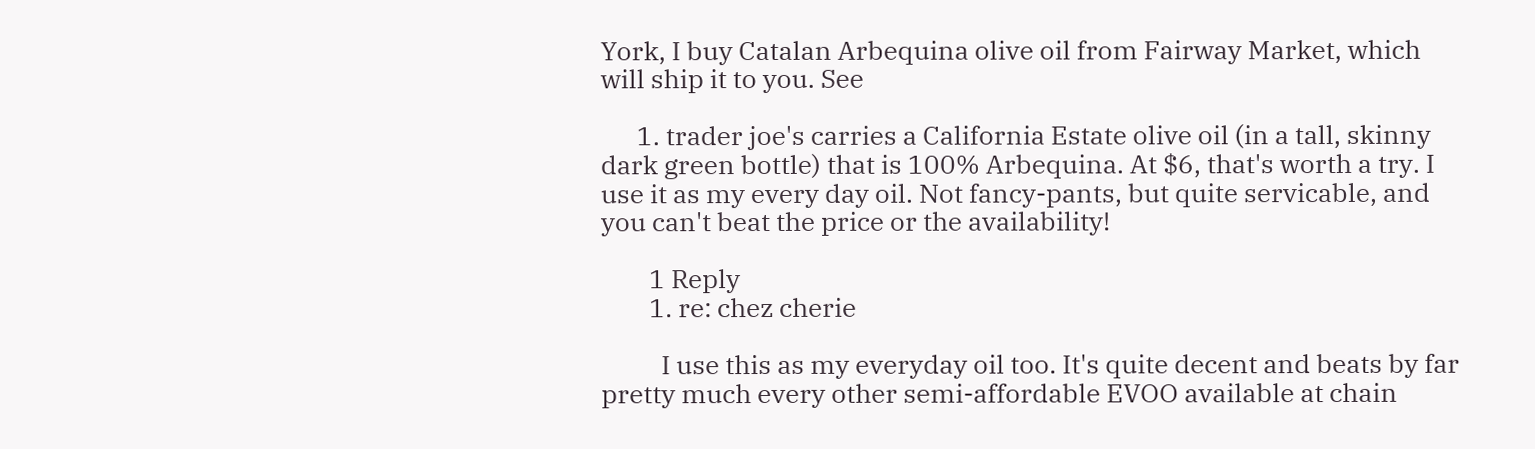York, I buy Catalan Arbequina olive oil from Fairway Market, which will ship it to you. See

      1. trader joe's carries a California Estate olive oil (in a tall, skinny dark green bottle) that is 100% Arbequina. At $6, that's worth a try. I use it as my every day oil. Not fancy-pants, but quite servicable, and you can't beat the price or the availability!

        1 Reply
        1. re: chez cherie

          I use this as my everyday oil too. It's quite decent and beats by far pretty much every other semi-affordable EVOO available at chain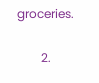groceries.

        2.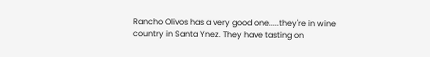Rancho Olivos has a very good one.....they're in wine country in Santa Ynez. They have tasting on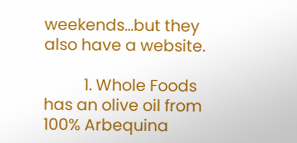weekends...but they also have a website.

          1. Whole Foods has an olive oil from 100% Arbequina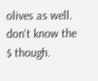olives as well. don't know the $ though.